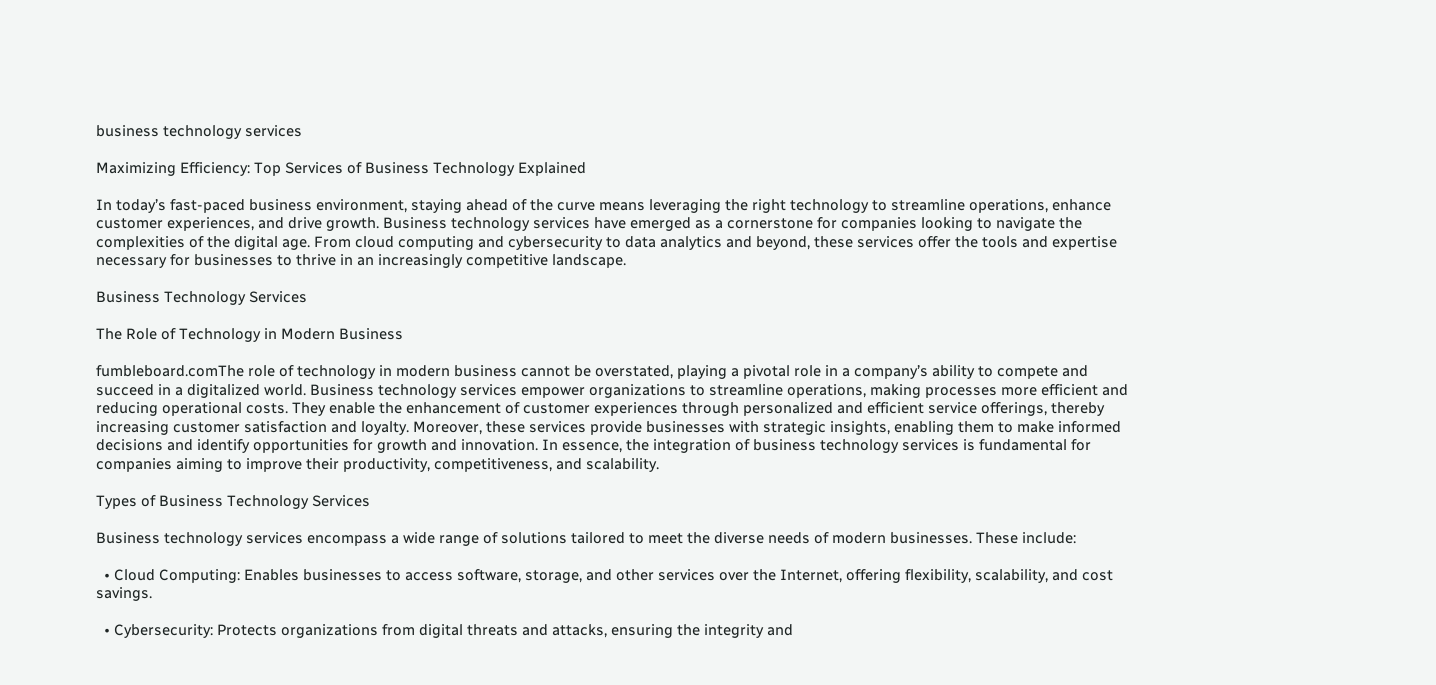business technology services

Maximizing Efficiency: Top Services of Business Technology Explained

In today’s fast-paced business environment, staying ahead of the curve means leveraging the right technology to streamline operations, enhance customer experiences, and drive growth. Business technology services have emerged as a cornerstone for companies looking to navigate the complexities of the digital age. From cloud computing and cybersecurity to data analytics and beyond, these services offer the tools and expertise necessary for businesses to thrive in an increasingly competitive landscape.

Business Technology Services

The Role of Technology in Modern Business

fumbleboard.comThe role of technology in modern business cannot be overstated, playing a pivotal role in a company’s ability to compete and succeed in a digitalized world. Business technology services empower organizations to streamline operations, making processes more efficient and reducing operational costs. They enable the enhancement of customer experiences through personalized and efficient service offerings, thereby increasing customer satisfaction and loyalty. Moreover, these services provide businesses with strategic insights, enabling them to make informed decisions and identify opportunities for growth and innovation. In essence, the integration of business technology services is fundamental for companies aiming to improve their productivity, competitiveness, and scalability.

Types of Business Technology Services

Business technology services encompass a wide range of solutions tailored to meet the diverse needs of modern businesses. These include:

  • Cloud Computing: Enables businesses to access software, storage, and other services over the Internet, offering flexibility, scalability, and cost savings.

  • Cybersecurity: Protects organizations from digital threats and attacks, ensuring the integrity and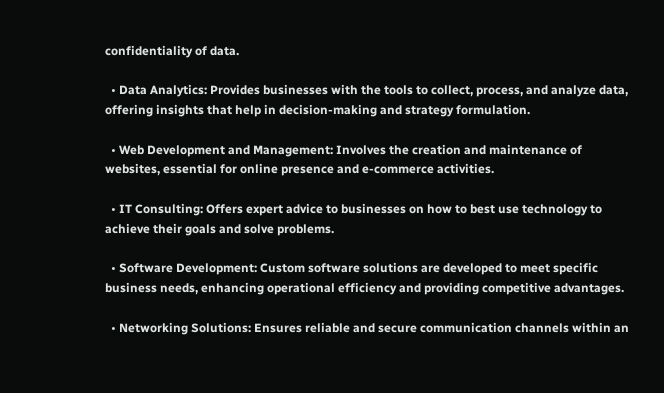confidentiality of data.

  • Data Analytics: Provides businesses with the tools to collect, process, and analyze data, offering insights that help in decision-making and strategy formulation.

  • Web Development and Management: Involves the creation and maintenance of websites, essential for online presence and e-commerce activities.

  • IT Consulting: Offers expert advice to businesses on how to best use technology to achieve their goals and solve problems.

  • Software Development: Custom software solutions are developed to meet specific business needs, enhancing operational efficiency and providing competitive advantages.

  • Networking Solutions: Ensures reliable and secure communication channels within an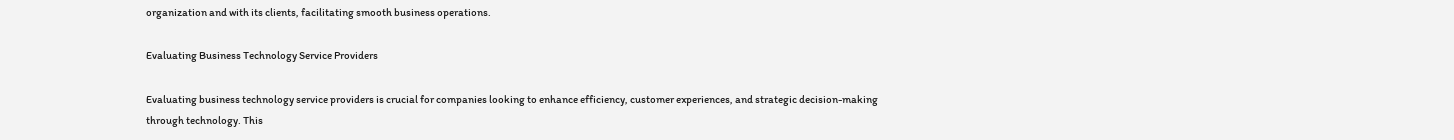organization and with its clients, facilitating smooth business operations.

Evaluating Business Technology Service Providers

Evaluating business technology service providers is crucial for companies looking to enhance efficiency, customer experiences, and strategic decision-making through technology. This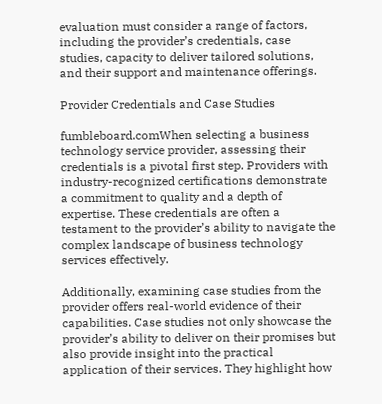evaluation must consider a range of factors, including the provider’s credentials, case studies, capacity to deliver tailored solutions, and their support and maintenance offerings.

Provider Credentials and Case Studies

fumbleboard.comWhen selecting a business technology service provider, assessing their credentials is a pivotal first step. Providers with industry-recognized certifications demonstrate a commitment to quality and a depth of expertise. These credentials are often a testament to the provider’s ability to navigate the complex landscape of business technology services effectively.

Additionally, examining case studies from the provider offers real-world evidence of their capabilities. Case studies not only showcase the provider’s ability to deliver on their promises but also provide insight into the practical application of their services. They highlight how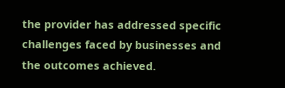the provider has addressed specific challenges faced by businesses and the outcomes achieved.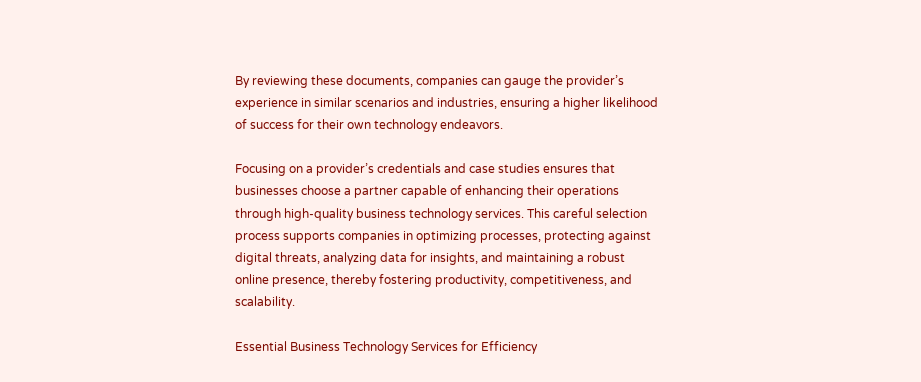By reviewing these documents, companies can gauge the provider’s experience in similar scenarios and industries, ensuring a higher likelihood of success for their own technology endeavors.

Focusing on a provider’s credentials and case studies ensures that businesses choose a partner capable of enhancing their operations through high-quality business technology services. This careful selection process supports companies in optimizing processes, protecting against digital threats, analyzing data for insights, and maintaining a robust online presence, thereby fostering productivity, competitiveness, and scalability.

Essential Business Technology Services for Efficiency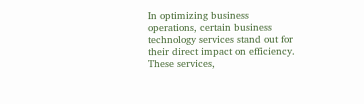In optimizing business operations, certain business technology services stand out for their direct impact on efficiency. These services,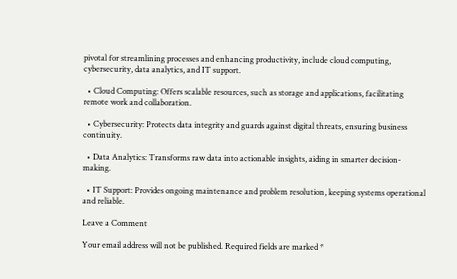pivotal for streamlining processes and enhancing productivity, include cloud computing, cybersecurity, data analytics, and IT support.

  • Cloud Computing: Offers scalable resources, such as storage and applications, facilitating remote work and collaboration.

  • Cybersecurity: Protects data integrity and guards against digital threats, ensuring business continuity.

  • Data Analytics: Transforms raw data into actionable insights, aiding in smarter decision-making.

  • IT Support: Provides ongoing maintenance and problem resolution, keeping systems operational and reliable.

Leave a Comment

Your email address will not be published. Required fields are marked *